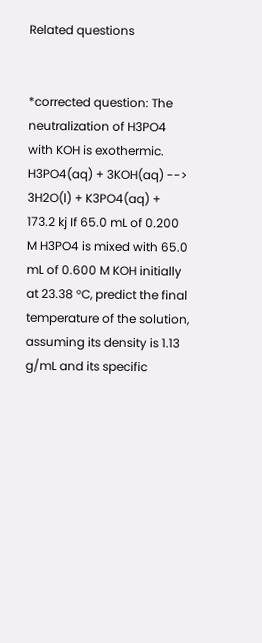Related questions


*corrected question: The neutralization of H3PO4 with KOH is exothermic. H3PO4(aq) + 3KOH(aq) --> 3H2O(l) + K3PO4(aq) + 173.2 kj If 65.0 mL of 0.200 M H3PO4 is mixed with 65.0 mL of 0.600 M KOH initially at 23.38 °C, predict the final temperature of the solution, assuming its density is 1.13 g/mL and its specific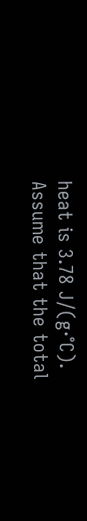heat is 3.78 J/(g·°C). Assume that the total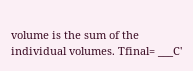volume is the sum of the individual volumes. Tfinal= ___C'